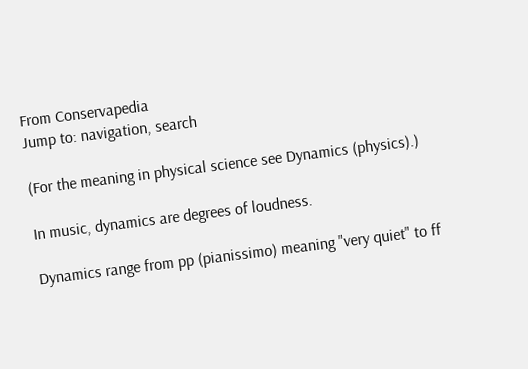From Conservapedia
Jump to: navigation, search

(For the meaning in physical science see Dynamics (physics).)

In music, dynamics are degrees of loudness.

Dynamics range from pp (pianissimo) meaning "very quiet" to ff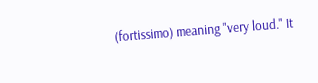(fortissimo) meaning "very loud." It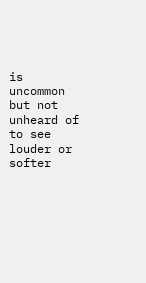is uncommon but not unheard of to see louder or softer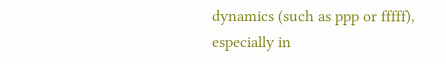dynamics (such as ppp or fffff), especially in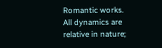Romantic works. All dynamics are relative in nature;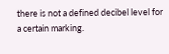there is not a defined decibel level for a certain marking.